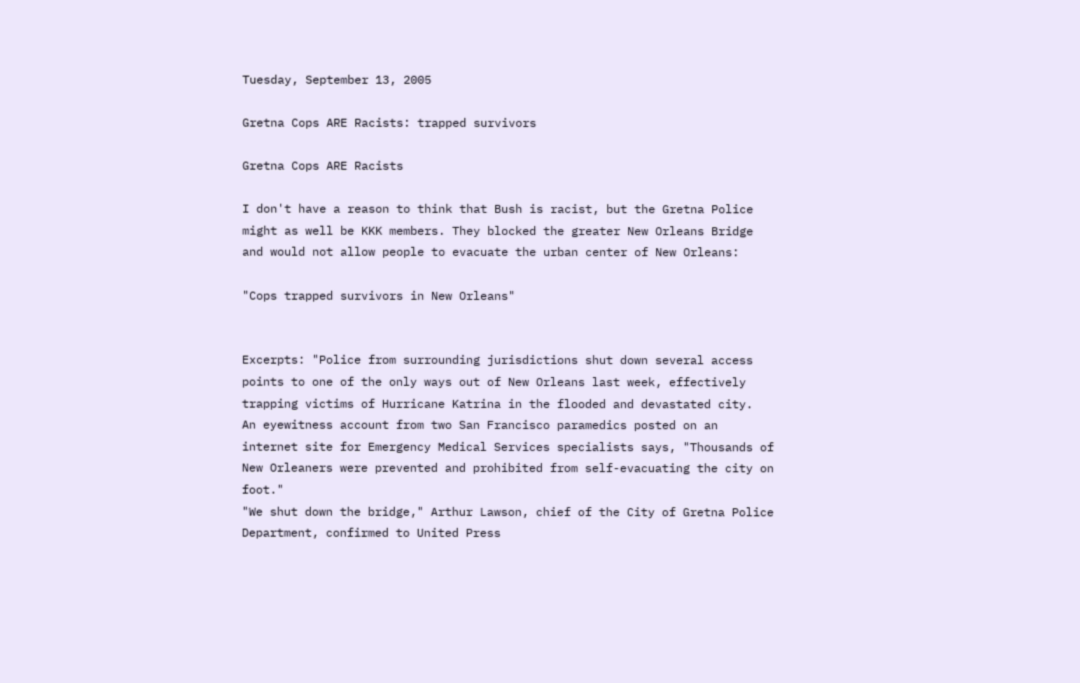Tuesday, September 13, 2005

Gretna Cops ARE Racists: trapped survivors

Gretna Cops ARE Racists

I don't have a reason to think that Bush is racist, but the Gretna Police might as well be KKK members. They blocked the greater New Orleans Bridge and would not allow people to evacuate the urban center of New Orleans:

"Cops trapped survivors in New Orleans"


Excerpts: "Police from surrounding jurisdictions shut down several access points to one of the only ways out of New Orleans last week, effectively trapping victims of Hurricane Katrina in the flooded and devastated city.
An eyewitness account from two San Francisco paramedics posted on an internet site for Emergency Medical Services specialists says, "Thousands of New Orleaners were prevented and prohibited from self-evacuating the city on foot."
"We shut down the bridge," Arthur Lawson, chief of the City of Gretna Police Department, confirmed to United Press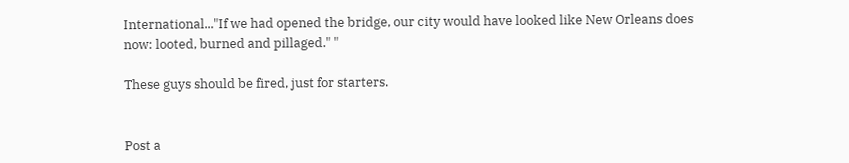International..."If we had opened the bridge, our city would have looked like New Orleans does now: looted, burned and pillaged." "

These guys should be fired, just for starters.


Post a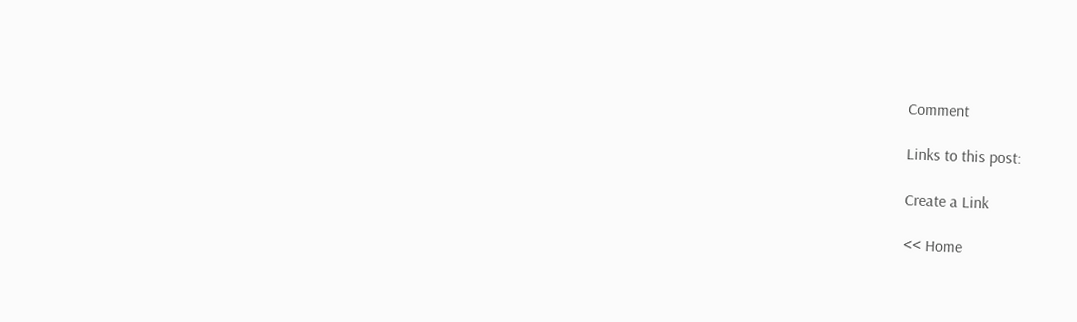Comment

Links to this post:

Create a Link

<< Home